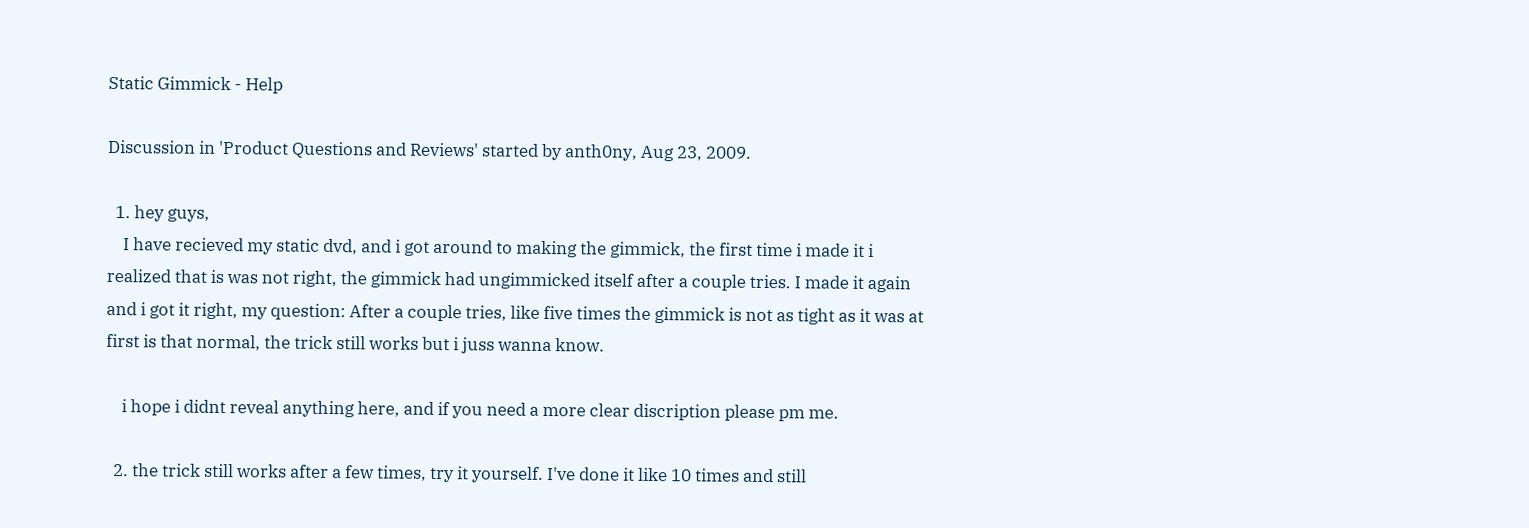Static Gimmick - Help

Discussion in 'Product Questions and Reviews' started by anth0ny, Aug 23, 2009.

  1. hey guys,
    I have recieved my static dvd, and i got around to making the gimmick, the first time i made it i realized that is was not right, the gimmick had ungimmicked itself after a couple tries. I made it again and i got it right, my question: After a couple tries, like five times the gimmick is not as tight as it was at first is that normal, the trick still works but i juss wanna know.

    i hope i didnt reveal anything here, and if you need a more clear discription please pm me.

  2. the trick still works after a few times, try it yourself. I've done it like 10 times and still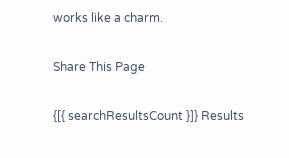works like a charm.

Share This Page

{[{ searchResultsCount }]} Results